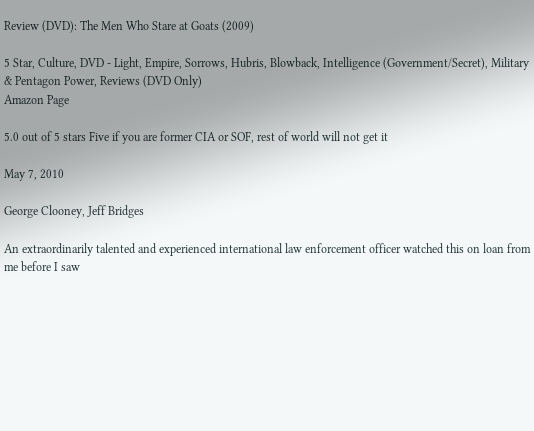Review (DVD): The Men Who Stare at Goats (2009)

5 Star, Culture, DVD - Light, Empire, Sorrows, Hubris, Blowback, Intelligence (Government/Secret), Military & Pentagon Power, Reviews (DVD Only)
Amazon Page

5.0 out of 5 stars Five if you are former CIA or SOF, rest of world will not get it

May 7, 2010

George Clooney, Jeff Bridges

An extraordinarily talented and experienced international law enforcement officer watched this on loan from me before I saw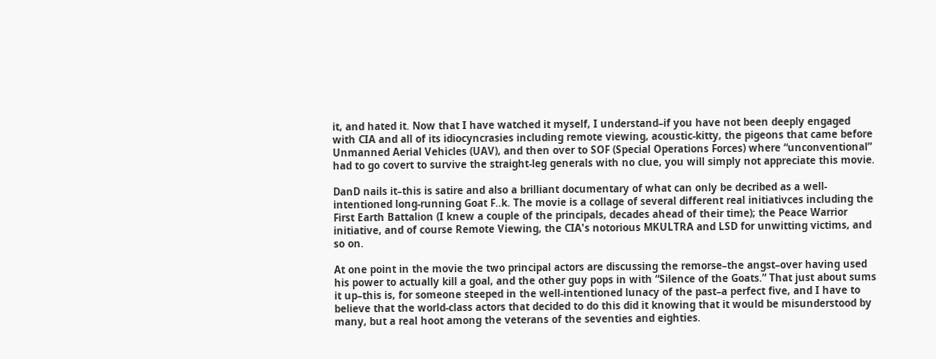it, and hated it. Now that I have watched it myself, I understand–if you have not been deeply engaged with CIA and all of its idiocyncrasies including remote viewing, acoustic-kitty, the pigeons that came before Unmanned Aerial Vehicles (UAV), and then over to SOF (Special Operations Forces) where “unconventional” had to go covert to survive the straight-leg generals with no clue, you will simply not appreciate this movie.

DanD nails it–this is satire and also a brilliant documentary of what can only be decribed as a well-intentioned long-running Goat F..k. The movie is a collage of several different real initiativces including the First Earth Battalion (I knew a couple of the principals, decades ahead of their time); the Peace Warrior initiative, and of course Remote Viewing, the CIA's notorious MKULTRA and LSD for unwitting victims, and so on.

At one point in the movie the two principal actors are discussing the remorse–the angst–over having used his power to actually kill a goal, and the other guy pops in with “Silence of the Goats.” That just about sums it up–this is, for someone steeped in the well-intentioned lunacy of the past–a perfect five, and I have to believe that the world-class actors that decided to do this did it knowing that it would be misunderstood by many, but a real hoot among the veterans of the seventies and eighties.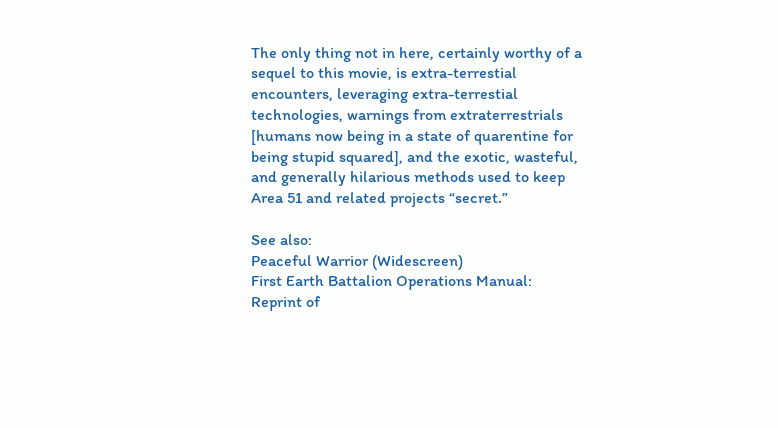The only thing not in here, certainly worthy of a sequel to this movie, is extra-terrestial encounters, leveraging extra-terrestial technologies, warnings from extraterrestrials [humans now being in a state of quarentine for being stupid squared], and the exotic, wasteful, and generally hilarious methods used to keep Area 51 and related projects “secret.”

See also:
Peaceful Warrior (Widescreen)
First Earth Battalion Operations Manual: Reprint of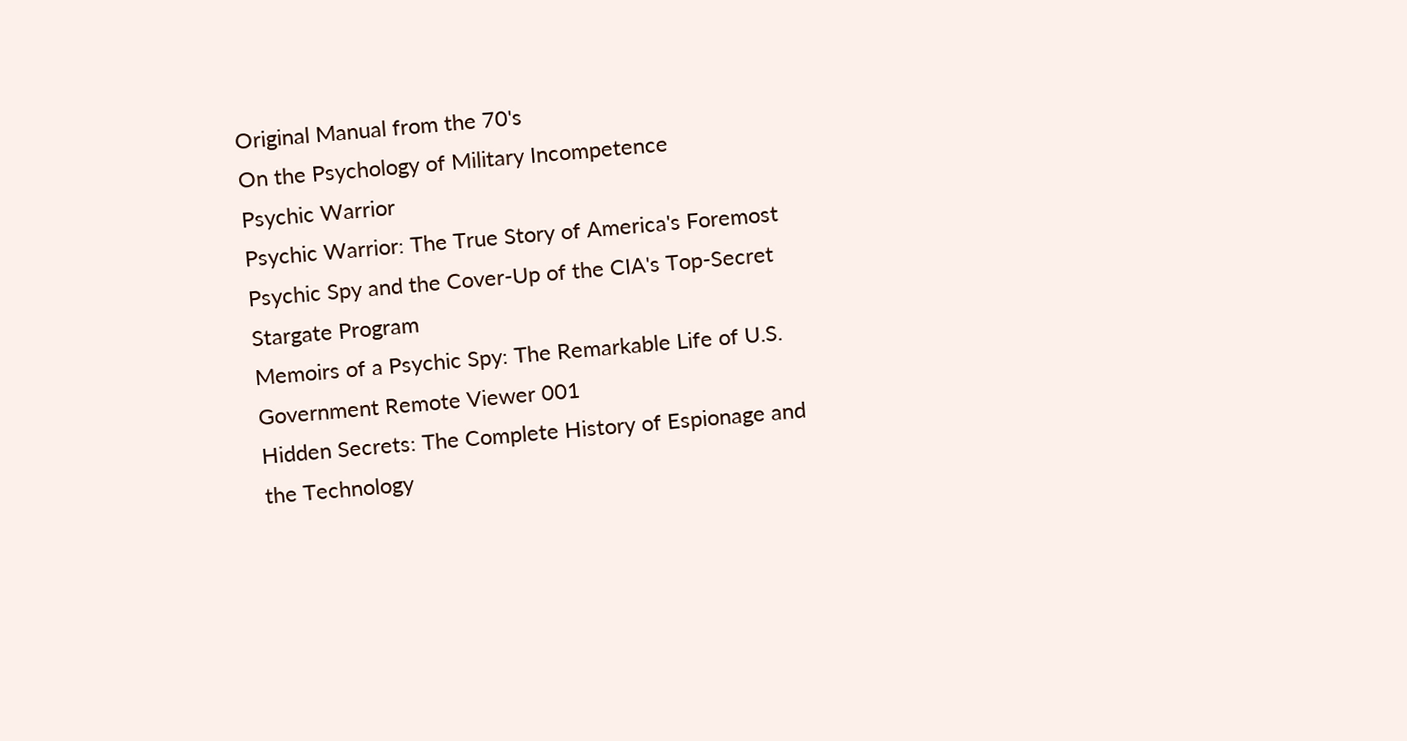Original Manual from the 70's
On the Psychology of Military Incompetence
Psychic Warrior
Psychic Warrior: The True Story of America's Foremost Psychic Spy and the Cover-Up of the CIA's Top-Secret Stargate Program
Memoirs of a Psychic Spy: The Remarkable Life of U.S. Government Remote Viewer 001
Hidden Secrets: The Complete History of Espionage and the Technology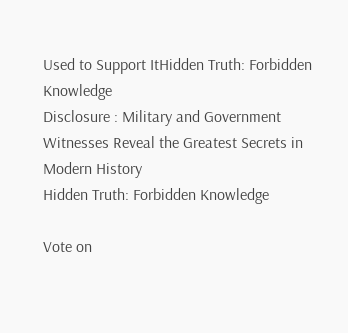Used to Support ItHidden Truth: Forbidden Knowledge
Disclosure : Military and Government Witnesses Reveal the Greatest Secrets in Modern History
Hidden Truth: Forbidden Knowledge

Vote on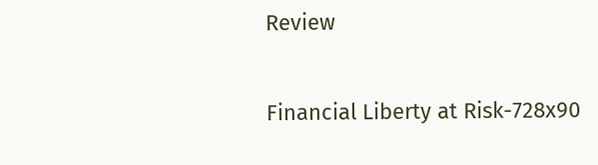Review

Financial Liberty at Risk-728x90